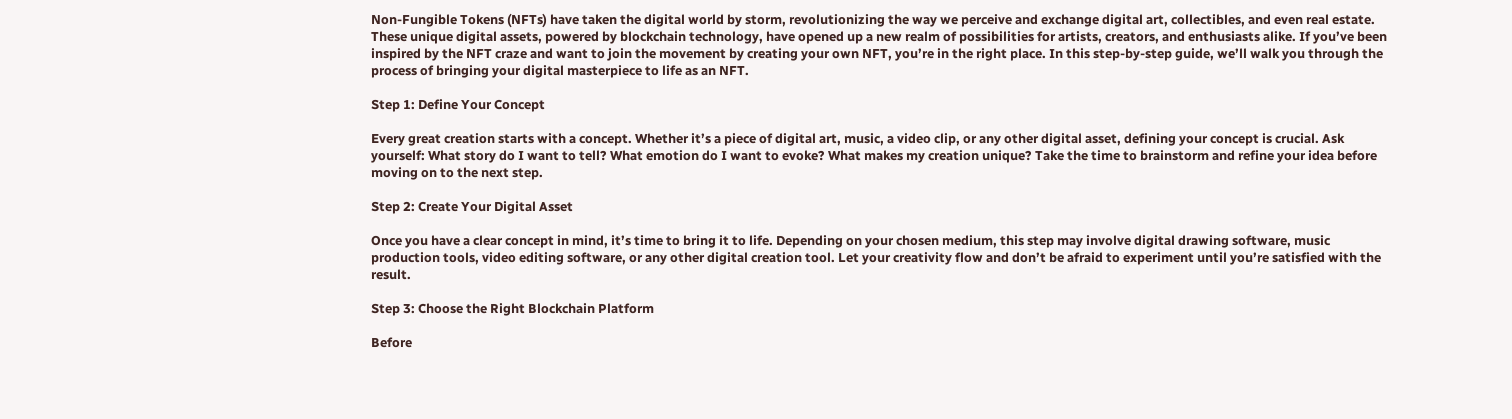Non-Fungible Tokens (NFTs) have taken the digital world by storm, revolutionizing the way we perceive and exchange digital art, collectibles, and even real estate. These unique digital assets, powered by blockchain technology, have opened up a new realm of possibilities for artists, creators, and enthusiasts alike. If you’ve been inspired by the NFT craze and want to join the movement by creating your own NFT, you’re in the right place. In this step-by-step guide, we’ll walk you through the process of bringing your digital masterpiece to life as an NFT.

Step 1: Define Your Concept

Every great creation starts with a concept. Whether it’s a piece of digital art, music, a video clip, or any other digital asset, defining your concept is crucial. Ask yourself: What story do I want to tell? What emotion do I want to evoke? What makes my creation unique? Take the time to brainstorm and refine your idea before moving on to the next step.

Step 2: Create Your Digital Asset

Once you have a clear concept in mind, it’s time to bring it to life. Depending on your chosen medium, this step may involve digital drawing software, music production tools, video editing software, or any other digital creation tool. Let your creativity flow and don’t be afraid to experiment until you’re satisfied with the result.

Step 3: Choose the Right Blockchain Platform

Before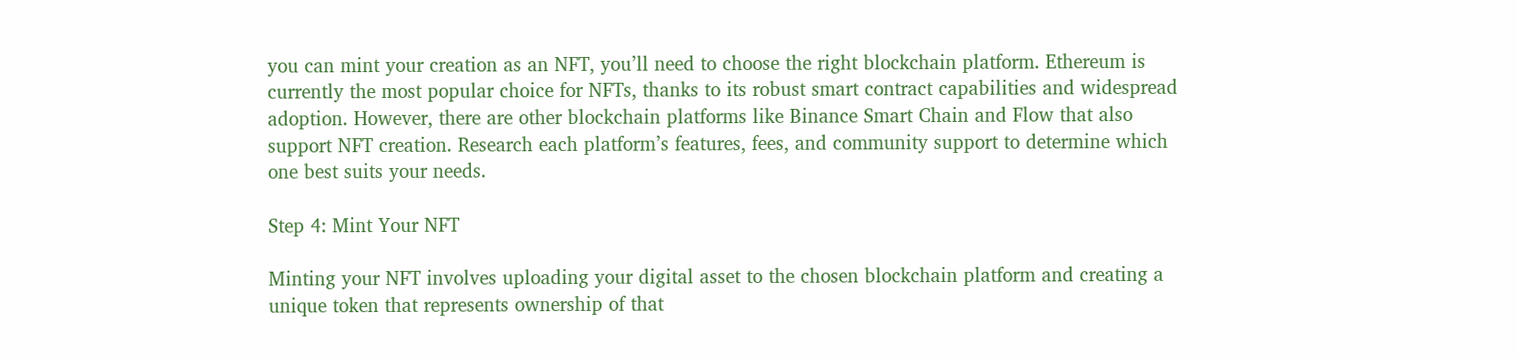you can mint your creation as an NFT, you’ll need to choose the right blockchain platform. Ethereum is currently the most popular choice for NFTs, thanks to its robust smart contract capabilities and widespread adoption. However, there are other blockchain platforms like Binance Smart Chain and Flow that also support NFT creation. Research each platform’s features, fees, and community support to determine which one best suits your needs.

Step 4: Mint Your NFT

Minting your NFT involves uploading your digital asset to the chosen blockchain platform and creating a unique token that represents ownership of that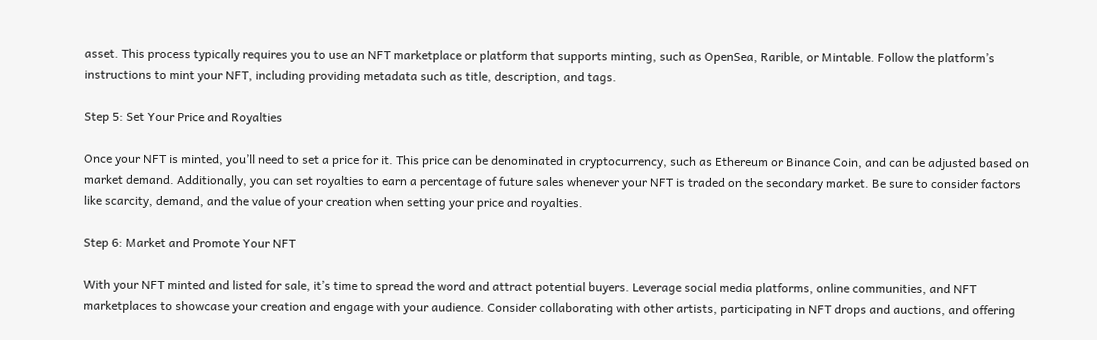asset. This process typically requires you to use an NFT marketplace or platform that supports minting, such as OpenSea, Rarible, or Mintable. Follow the platform’s instructions to mint your NFT, including providing metadata such as title, description, and tags.

Step 5: Set Your Price and Royalties

Once your NFT is minted, you’ll need to set a price for it. This price can be denominated in cryptocurrency, such as Ethereum or Binance Coin, and can be adjusted based on market demand. Additionally, you can set royalties to earn a percentage of future sales whenever your NFT is traded on the secondary market. Be sure to consider factors like scarcity, demand, and the value of your creation when setting your price and royalties.

Step 6: Market and Promote Your NFT

With your NFT minted and listed for sale, it’s time to spread the word and attract potential buyers. Leverage social media platforms, online communities, and NFT marketplaces to showcase your creation and engage with your audience. Consider collaborating with other artists, participating in NFT drops and auctions, and offering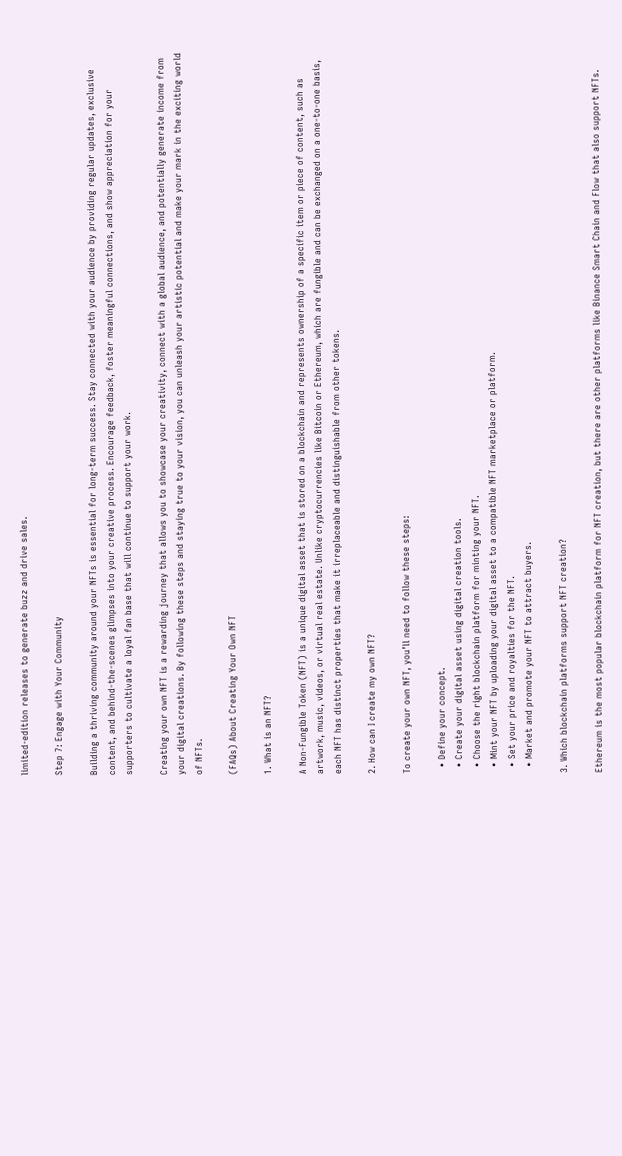limited-edition releases to generate buzz and drive sales.

Step 7: Engage with Your Community

Building a thriving community around your NFTs is essential for long-term success. Stay connected with your audience by providing regular updates, exclusive content, and behind-the-scenes glimpses into your creative process. Encourage feedback, foster meaningful connections, and show appreciation for your supporters to cultivate a loyal fan base that will continue to support your work.

Creating your own NFT is a rewarding journey that allows you to showcase your creativity, connect with a global audience, and potentially generate income from your digital creations. By following these steps and staying true to your vision, you can unleash your artistic potential and make your mark in the exciting world of NFTs.

(FAQs) About Creating Your Own NFT

1. What is an NFT?

A Non-Fungible Token (NFT) is a unique digital asset that is stored on a blockchain and represents ownership of a specific item or piece of content, such as artwork, music, videos, or virtual real estate. Unlike cryptocurrencies like Bitcoin or Ethereum, which are fungible and can be exchanged on a one-to-one basis, each NFT has distinct properties that make it irreplaceable and distinguishable from other tokens.

2. How can I create my own NFT?

To create your own NFT, you’ll need to follow these steps:

  • Define your concept.
  • Create your digital asset using digital creation tools.
  • Choose the right blockchain platform for minting your NFT.
  • Mint your NFT by uploading your digital asset to a compatible NFT marketplace or platform.
  • Set your price and royalties for the NFT.
  • Market and promote your NFT to attract buyers.

3. Which blockchain platforms support NFT creation?

Ethereum is the most popular blockchain platform for NFT creation, but there are other platforms like Binance Smart Chain and Flow that also support NFTs.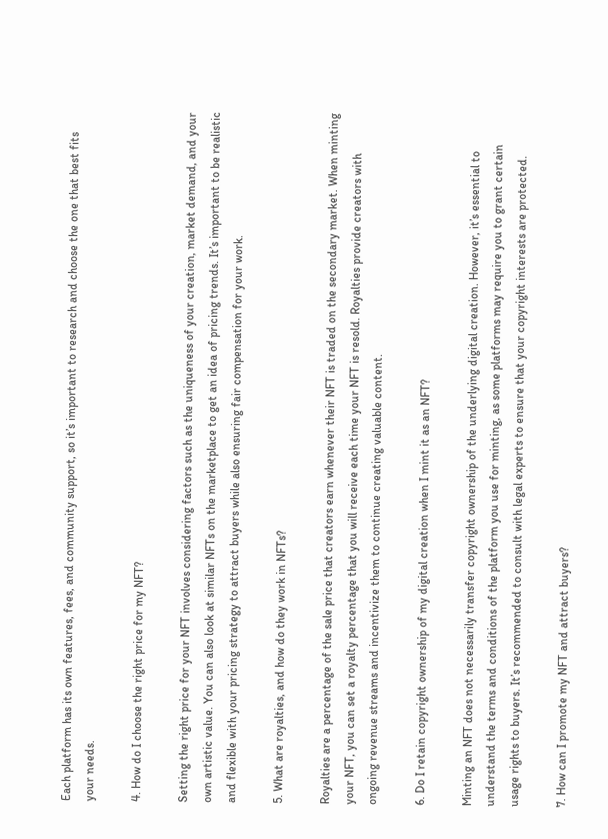Each platform has its own features, fees, and community support, so it’s important to research and choose the one that best fits your needs.

4. How do I choose the right price for my NFT?

Setting the right price for your NFT involves considering factors such as the uniqueness of your creation, market demand, and your own artistic value. You can also look at similar NFTs on the marketplace to get an idea of pricing trends. It’s important to be realistic and flexible with your pricing strategy to attract buyers while also ensuring fair compensation for your work.

5. What are royalties, and how do they work in NFTs?

Royalties are a percentage of the sale price that creators earn whenever their NFT is traded on the secondary market. When minting your NFT, you can set a royalty percentage that you will receive each time your NFT is resold. Royalties provide creators with ongoing revenue streams and incentivize them to continue creating valuable content.

6. Do I retain copyright ownership of my digital creation when I mint it as an NFT?

Minting an NFT does not necessarily transfer copyright ownership of the underlying digital creation. However, it’s essential to understand the terms and conditions of the platform you use for minting, as some platforms may require you to grant certain usage rights to buyers. It’s recommended to consult with legal experts to ensure that your copyright interests are protected.

7. How can I promote my NFT and attract buyers?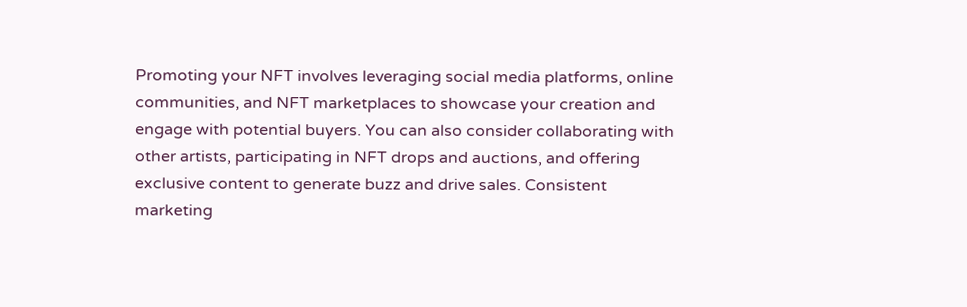Promoting your NFT involves leveraging social media platforms, online communities, and NFT marketplaces to showcase your creation and engage with potential buyers. You can also consider collaborating with other artists, participating in NFT drops and auctions, and offering exclusive content to generate buzz and drive sales. Consistent marketing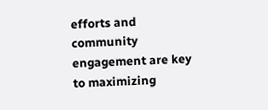efforts and community engagement are key to maximizing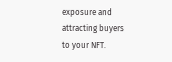exposure and attracting buyers to your NFT.